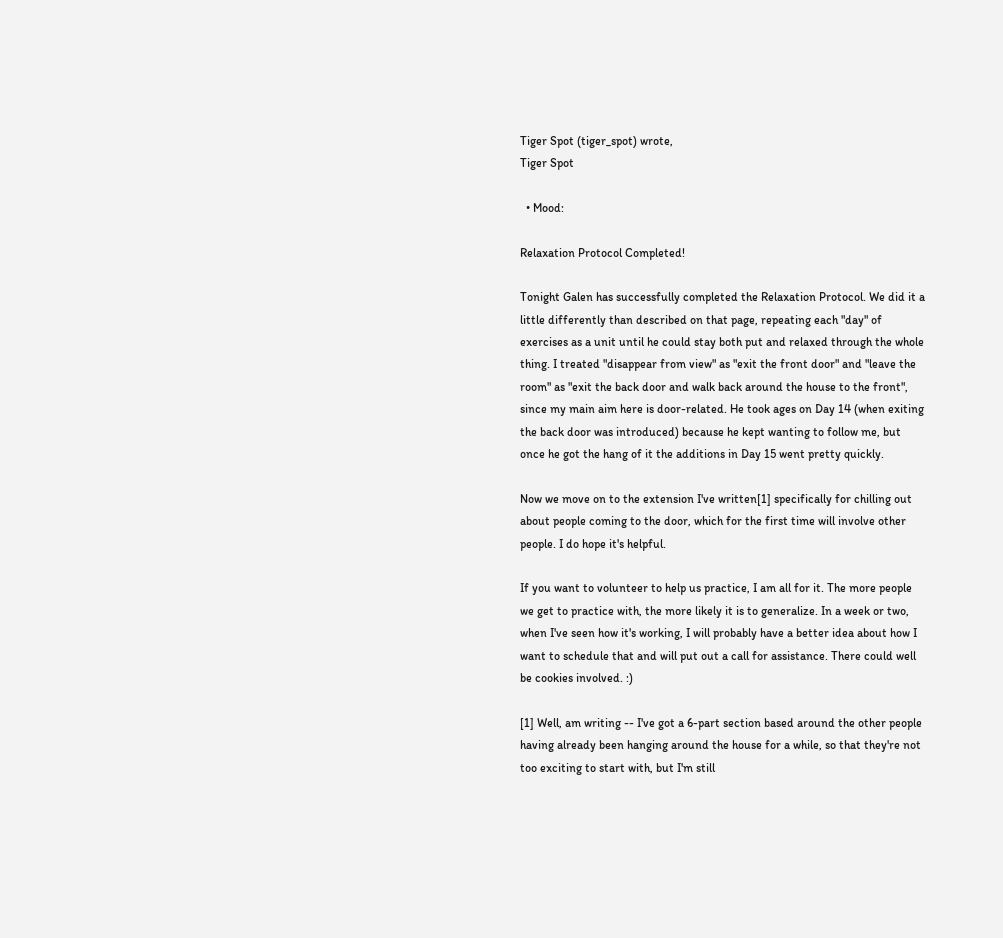Tiger Spot (tiger_spot) wrote,
Tiger Spot

  • Mood:

Relaxation Protocol Completed!

Tonight Galen has successfully completed the Relaxation Protocol. We did it a little differently than described on that page, repeating each "day" of exercises as a unit until he could stay both put and relaxed through the whole thing. I treated "disappear from view" as "exit the front door" and "leave the room" as "exit the back door and walk back around the house to the front", since my main aim here is door-related. He took ages on Day 14 (when exiting the back door was introduced) because he kept wanting to follow me, but once he got the hang of it the additions in Day 15 went pretty quickly.

Now we move on to the extension I've written[1] specifically for chilling out about people coming to the door, which for the first time will involve other people. I do hope it's helpful.

If you want to volunteer to help us practice, I am all for it. The more people we get to practice with, the more likely it is to generalize. In a week or two, when I've seen how it's working, I will probably have a better idea about how I want to schedule that and will put out a call for assistance. There could well be cookies involved. :)

[1] Well, am writing -- I've got a 6-part section based around the other people having already been hanging around the house for a while, so that they're not too exciting to start with, but I'm still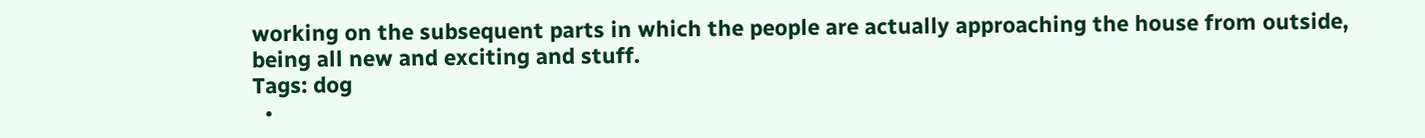working on the subsequent parts in which the people are actually approaching the house from outside, being all new and exciting and stuff.
Tags: dog
  •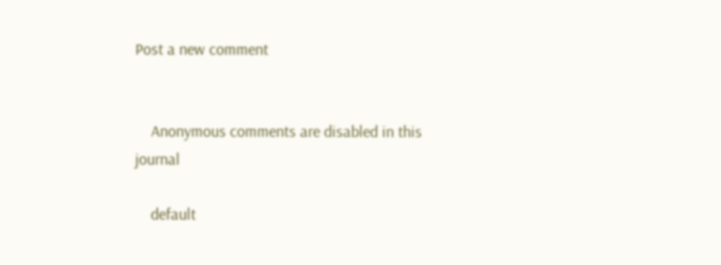Post a new comment


    Anonymous comments are disabled in this journal

    default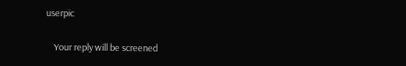userpic

    Your reply will be screened